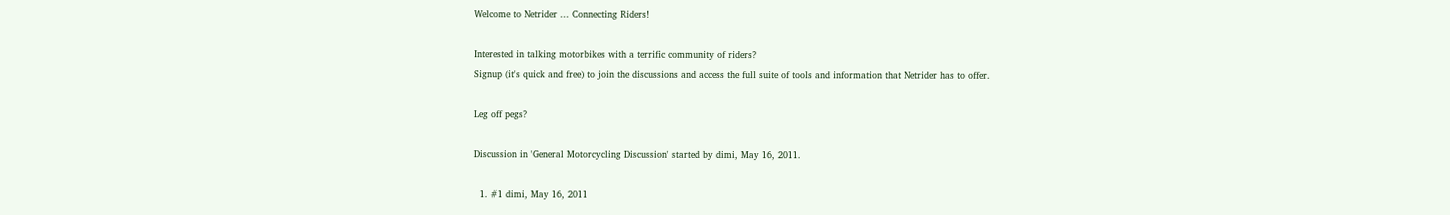Welcome to Netrider ... Connecting Riders!

Interested in talking motorbikes with a terrific community of riders?
Signup (it's quick and free) to join the discussions and access the full suite of tools and information that Netrider has to offer.

Leg off pegs?

Discussion in 'General Motorcycling Discussion' started by dimi, May 16, 2011.

  1. #1 dimi, May 16, 2011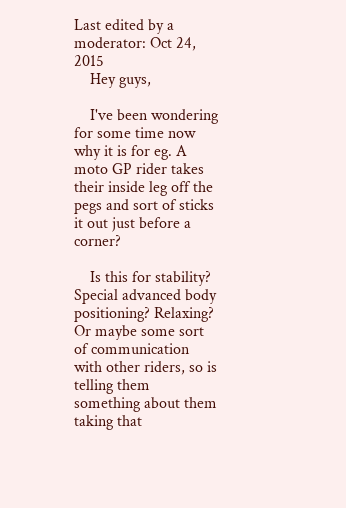Last edited by a moderator: Oct 24, 2015
    Hey guys,

    I've been wondering for some time now why it is for eg. A moto GP rider takes their inside leg off the pegs and sort of sticks it out just before a corner?

    Is this for stability? Special advanced body positioning? Relaxing? Or maybe some sort of communication with other riders, so is telling them something about them taking that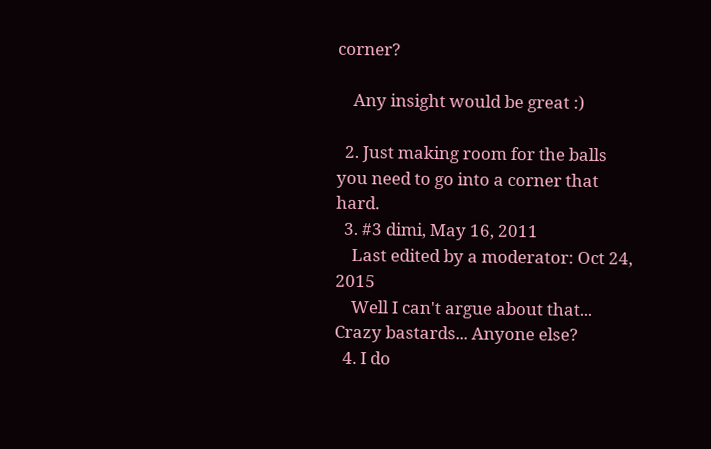corner?

    Any insight would be great :)

  2. Just making room for the balls you need to go into a corner that hard.
  3. #3 dimi, May 16, 2011
    Last edited by a moderator: Oct 24, 2015
    Well I can't argue about that... Crazy bastards... Anyone else?
  4. I do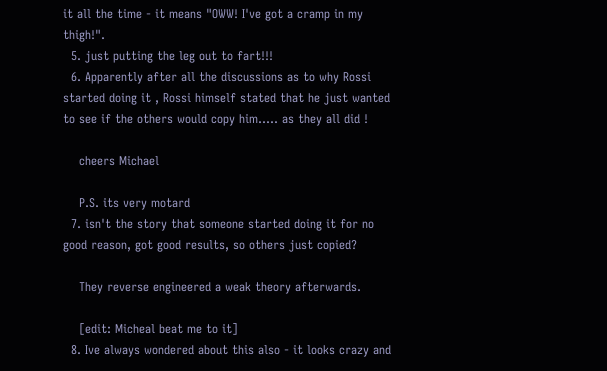it all the time - it means "OWW! I've got a cramp in my thigh!".
  5. just putting the leg out to fart!!!
  6. Apparently after all the discussions as to why Rossi started doing it , Rossi himself stated that he just wanted to see if the others would copy him..... as they all did !

    cheers Michael

    P.S. its very motard
  7. isn't the story that someone started doing it for no good reason, got good results, so others just copied?

    They reverse engineered a weak theory afterwards.

    [edit: Micheal beat me to it]
  8. Ive always wondered about this also - it looks crazy and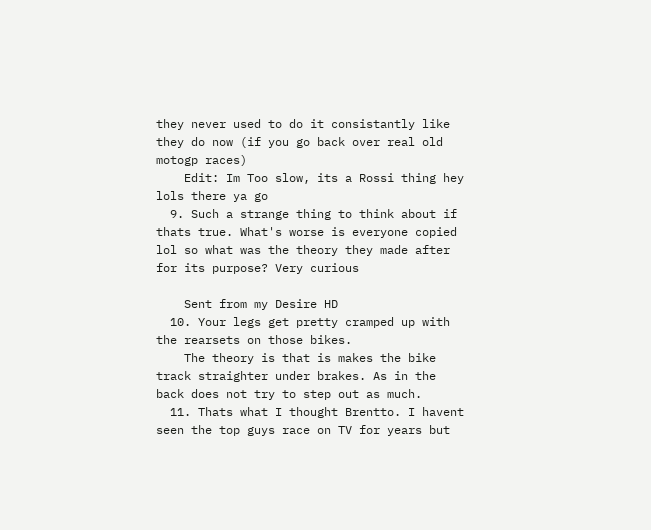they never used to do it consistantly like they do now (if you go back over real old motogp races)
    Edit: Im Too slow, its a Rossi thing hey lols there ya go
  9. Such a strange thing to think about if thats true. What's worse is everyone copied lol so what was the theory they made after for its purpose? Very curious

    Sent from my Desire HD
  10. Your legs get pretty cramped up with the rearsets on those bikes.
    The theory is that is makes the bike track straighter under brakes. As in the back does not try to step out as much.
  11. Thats what I thought Brentto. I havent seen the top guys race on TV for years but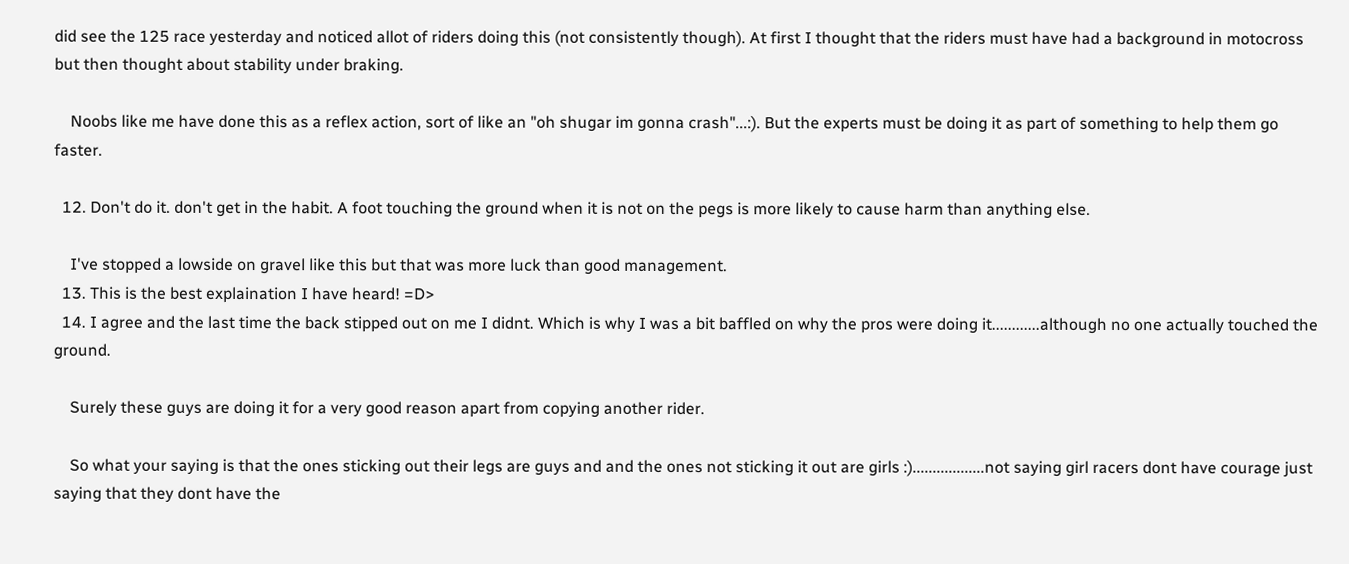did see the 125 race yesterday and noticed allot of riders doing this (not consistently though). At first I thought that the riders must have had a background in motocross but then thought about stability under braking.

    Noobs like me have done this as a reflex action, sort of like an "oh shugar im gonna crash"...:). But the experts must be doing it as part of something to help them go faster.

  12. Don't do it. don't get in the habit. A foot touching the ground when it is not on the pegs is more likely to cause harm than anything else.

    I've stopped a lowside on gravel like this but that was more luck than good management.
  13. This is the best explaination I have heard! =D>
  14. I agree and the last time the back stipped out on me I didnt. Which is why I was a bit baffled on why the pros were doing it............although no one actually touched the ground.

    Surely these guys are doing it for a very good reason apart from copying another rider.

    So what your saying is that the ones sticking out their legs are guys and and the ones not sticking it out are girls :)..................not saying girl racers dont have courage just saying that they dont have the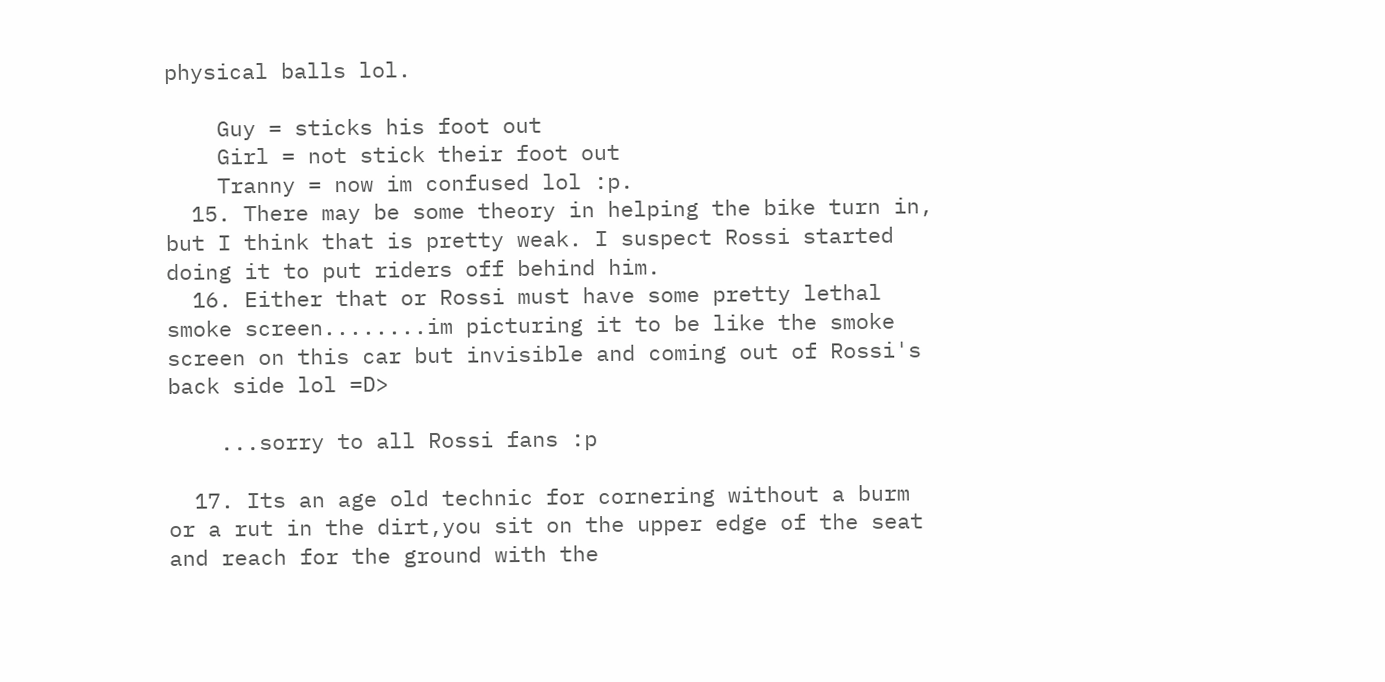physical balls lol.

    Guy = sticks his foot out
    Girl = not stick their foot out
    Tranny = now im confused lol :p.
  15. There may be some theory in helping the bike turn in, but I think that is pretty weak. I suspect Rossi started doing it to put riders off behind him.
  16. Either that or Rossi must have some pretty lethal smoke screen........im picturing it to be like the smoke screen on this car but invisible and coming out of Rossi's back side lol =D>

    ...sorry to all Rossi fans :p

  17. Its an age old technic for cornering without a burm or a rut in the dirt,you sit on the upper edge of the seat and reach for the ground with the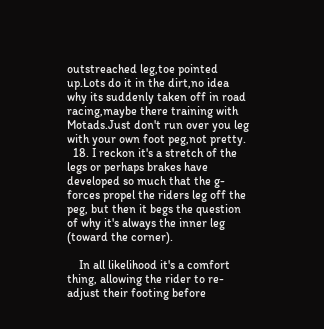outstreached leg,toe pointed up.Lots do it in the dirt,no idea why its suddenly taken off in road racing,maybe there training with Motads.Just don't run over you leg with your own foot peg,not pretty.
  18. I reckon it's a stretch of the legs or perhaps brakes have developed so much that the g-forces propel the riders leg off the peg, but then it begs the question of why it's always the inner leg (toward the corner).

    In all likelihood it's a comfort thing, allowing the rider to re-adjust their footing before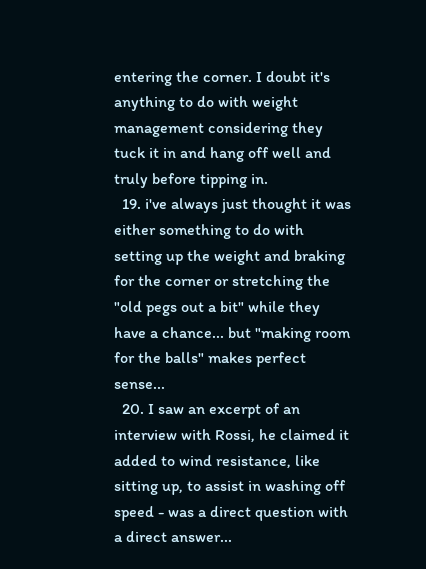entering the corner. I doubt it's anything to do with weight management considering they tuck it in and hang off well and truly before tipping in.
  19. i've always just thought it was either something to do with setting up the weight and braking for the corner or stretching the "old pegs out a bit" while they have a chance... but "making room for the balls" makes perfect sense...
  20. I saw an excerpt of an interview with Rossi, he claimed it added to wind resistance, like sitting up, to assist in washing off speed - was a direct question with a direct answer...